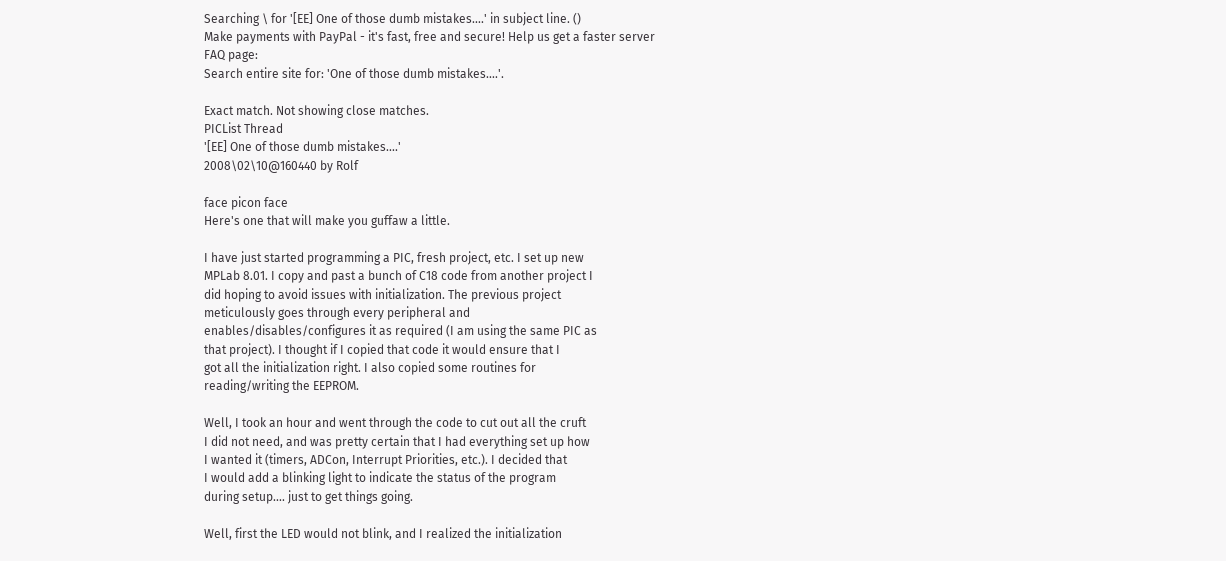Searching \ for '[EE] One of those dumb mistakes....' in subject line. ()
Make payments with PayPal - it's fast, free and secure! Help us get a faster server
FAQ page:
Search entire site for: 'One of those dumb mistakes....'.

Exact match. Not showing close matches.
PICList Thread
'[EE] One of those dumb mistakes....'
2008\02\10@160440 by Rolf

face picon face
Here's one that will make you guffaw a little.

I have just started programming a PIC, fresh project, etc. I set up new
MPLab 8.01. I copy and past a bunch of C18 code from another project I
did hoping to avoid issues with initialization. The previous project
meticulously goes through every peripheral and
enables/disables/configures it as required (I am using the same PIC as
that project). I thought if I copied that code it would ensure that I
got all the initialization right. I also copied some routines for
reading/writing the EEPROM.

Well, I took an hour and went through the code to cut out all the cruft
I did not need, and was pretty certain that I had everything set up how
I wanted it (timers, ADCon, Interrupt Priorities, etc.). I decided that
I would add a blinking light to indicate the status of the program
during setup.... just to get things going.

Well, first the LED would not blink, and I realized the initialization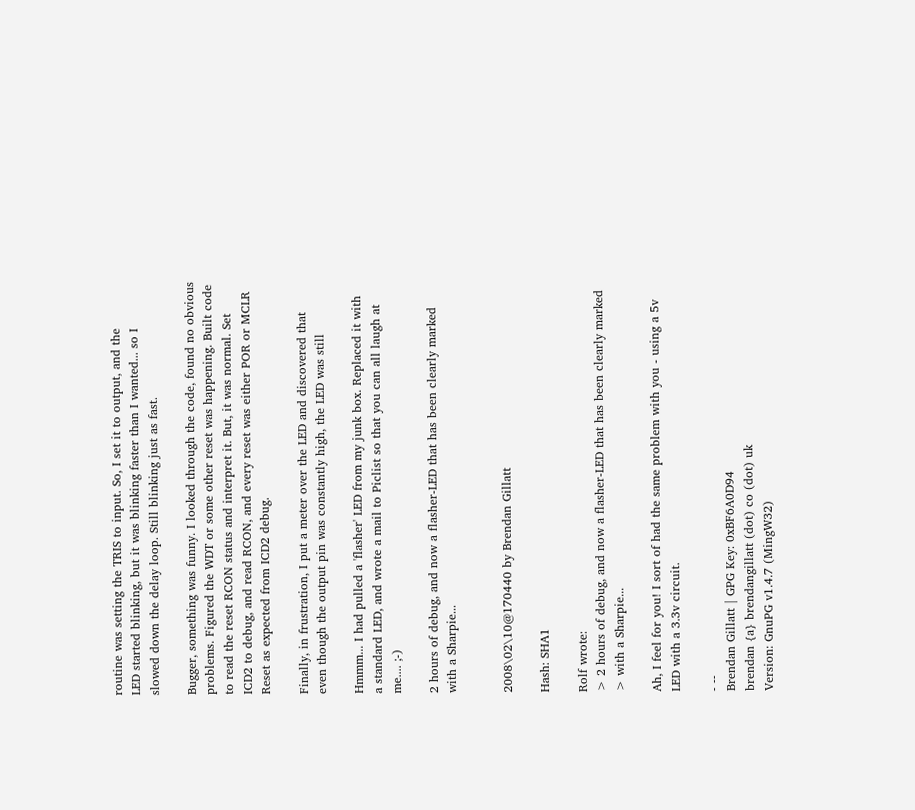routine was setting the TRIS to input. So, I set it to output, and the
LED started blinking, but it was blinking faster than I wanted... so I
slowed down the delay loop. Still blinking just as fast.

Bugger, something was funny. I looked through the code, found no obvious
problems. Figured the WDT or some other reset was happening. Built code
to read the reset RCON status and interpret it. But, it was normal. Set
ICD2 to debug, and read RCON, and every reset was either POR or MCLR
Reset as expected from ICD2 debug.

Finally, in frustration, I put a meter over the LED and discovered that
even though the output pin was constantly high, the LED was still

Hmmm... I had pulled a 'flasher' LED from my junk box. Replaced it with
a standard LED, and wrote a mail to Piclist so that you can all laugh at
me.... ;-)

2 hours of debug, and now a flasher-LED that has been clearly marked
with a Sharpie...


2008\02\10@170440 by Brendan Gillatt

Hash: SHA1

Rolf wrote:
> 2 hours of debug, and now a flasher-LED that has been clearly marked
> with a Sharpie...

Ah, I feel for you! I sort of had the same problem with you - using a 5v
LED with a 3.3v circuit.

- --
Brendan Gillatt | GPG Key: 0xBF6A0D94
brendan {a} brendangillatt (dot) co (dot) uk
Version: GnuPG v1.4.7 (MingW32)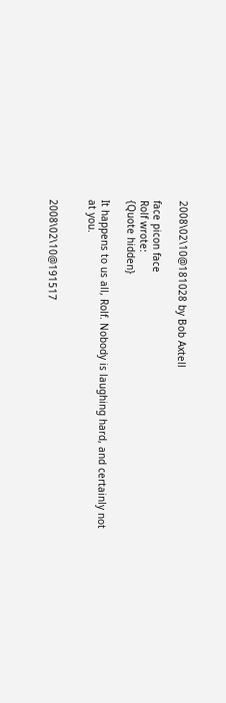2008\02\10@181028 by Bob Axtell

face picon face
Rolf wrote:
{Quote hidden}

It happens to us all, Rolf. Nobody is laughing hard, and certainly not
at you.


2008\02\10@191517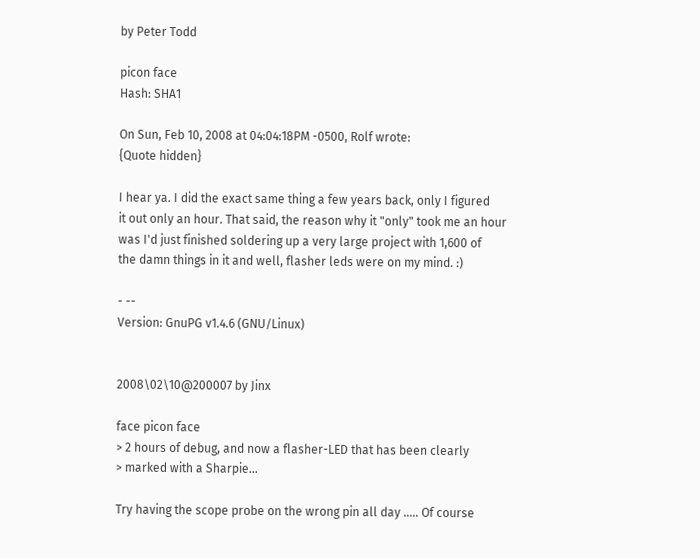by Peter Todd

picon face
Hash: SHA1

On Sun, Feb 10, 2008 at 04:04:18PM -0500, Rolf wrote:
{Quote hidden}

I hear ya. I did the exact same thing a few years back, only I figured
it out only an hour. That said, the reason why it "only" took me an hour
was I'd just finished soldering up a very large project with 1,600 of
the damn things in it and well, flasher leds were on my mind. :)

- --
Version: GnuPG v1.4.6 (GNU/Linux)


2008\02\10@200007 by Jinx

face picon face
> 2 hours of debug, and now a flasher-LED that has been clearly
> marked with a Sharpie...

Try having the scope probe on the wrong pin all day ..... Of course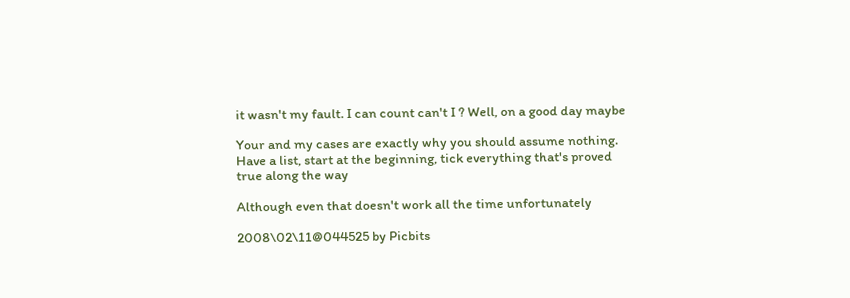it wasn't my fault. I can count can't I ? Well, on a good day maybe

Your and my cases are exactly why you should assume nothing.
Have a list, start at the beginning, tick everything that's proved
true along the way

Although even that doesn't work all the time unfortunately

2008\02\11@044525 by Picbits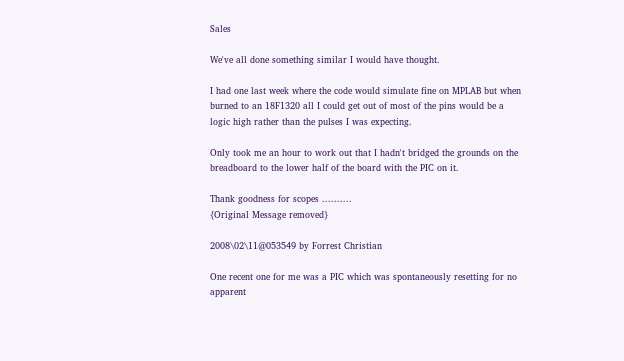Sales

We've all done something similar I would have thought.

I had one last week where the code would simulate fine on MPLAB but when
burned to an 18F1320 all I could get out of most of the pins would be a
logic high rather than the pulses I was expecting.

Only took me an hour to work out that I hadn't bridged the grounds on the
breadboard to the lower half of the board with the PIC on it.

Thank goodness for scopes ..........
{Original Message removed}

2008\02\11@053549 by Forrest Christian

One recent one for me was a PIC which was spontaneously resetting for no
apparent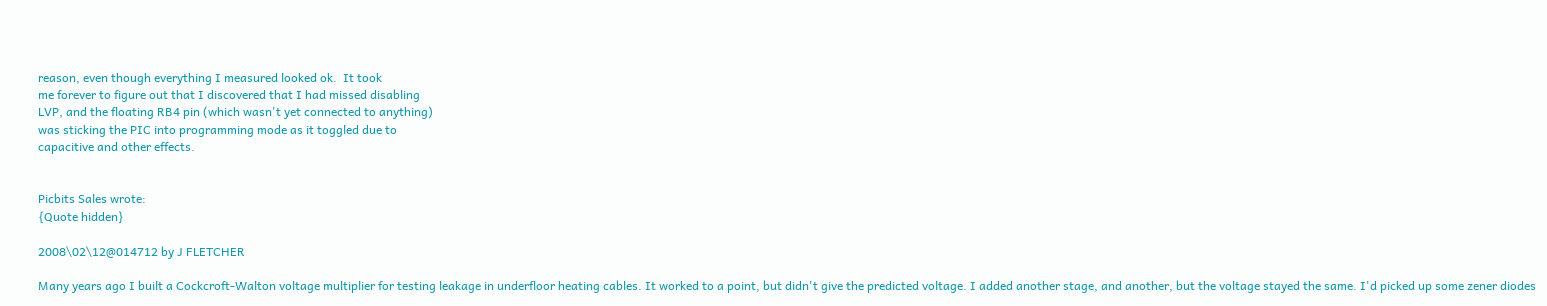reason, even though everything I measured looked ok.  It took
me forever to figure out that I discovered that I had missed disabling
LVP, and the floating RB4 pin (which wasn't yet connected to anything)
was sticking the PIC into programming mode as it toggled due to
capacitive and other effects.


Picbits Sales wrote:
{Quote hidden}

2008\02\12@014712 by J FLETCHER

Many years ago I built a Cockcroft-Walton voltage multiplier for testing leakage in underfloor heating cables. It worked to a point, but didn't give the predicted voltage. I added another stage, and another, but the voltage stayed the same. I'd picked up some zener diodes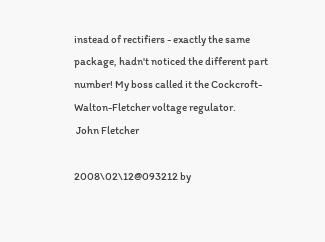instead of rectifiers - exactly the same package, hadn't noticed the different part number! My boss called it the Cockcroft-Walton-Fletcher voltage regulator.
 John Fletcher

2008\02\12@093212 by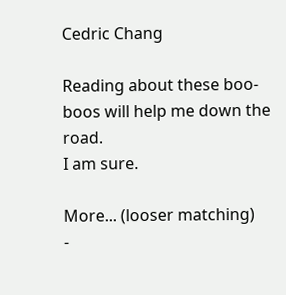Cedric Chang

Reading about these boo-boos will help me down the road.
I am sure.

More... (looser matching)
-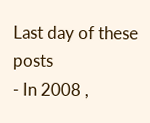Last day of these posts
- In 2008 ,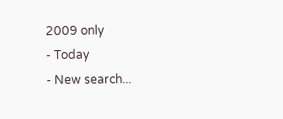2009 only
- Today
- New search...